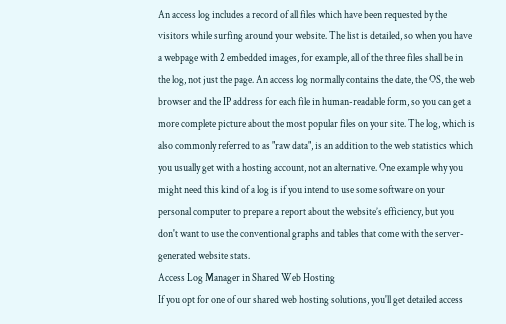An access log includes a record of all files which have been requested by the visitors while surfing around your website. The list is detailed, so when you have a webpage with 2 embedded images, for example, all of the three files shall be in the log, not just the page. An access log normally contains the date, the OS, the web browser and the IP address for each file in human-readable form, so you can get a more complete picture about the most popular files on your site. The log, which is also commonly referred to as "raw data", is an addition to the web statistics which you usually get with a hosting account, not an alternative. One example why you might need this kind of a log is if you intend to use some software on your personal computer to prepare a report about the website’s efficiency, but you don't want to use the conventional graphs and tables that come with the server-generated website stats.
Access Log Manager in Shared Web Hosting
If you opt for one of our shared web hosting solutions, you'll get detailed access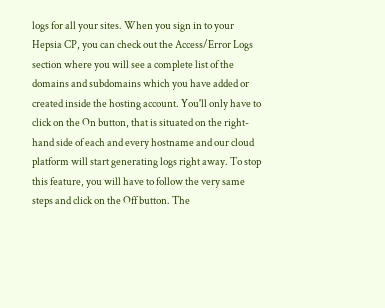logs for all your sites. When you sign in to your Hepsia CP, you can check out the Access/Error Logs section where you will see a complete list of the domains and subdomains which you have added or created inside the hosting account. You'll only have to click on the On button, that is situated on the right-hand side of each and every hostname and our cloud platform will start generating logs right away. To stop this feature, you will have to follow the very same steps and click on the Off button. The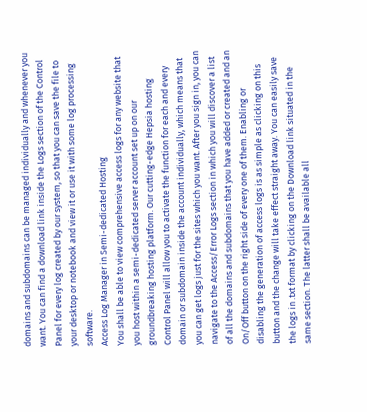domains and subdomains can be managed individually and whenever you want. You can find a download link inside the Logs section of the Control Panel for every log created by our system, so that you can save the file to your desktop or notebook and view it or use it with some log processing software.
Access Log Manager in Semi-dedicated Hosting
You shall be able to view comprehensive access logs for any website that you host within a semi-dedicated server account set up on our groundbreaking hosting platform. Our cutting-edge Hepsia hosting Control Panel will allow you to activate the function for each and every domain or subdomain inside the account individually, which means that you can get logs just for the sites which you want. After you sign in, you can navigate to the Access/Error Logs section in which you will discover a list of all the domains and subdomains that you have added or created and an On/Off button on the right side of every one of them. Enabling or disabling the generation of access logs is as simple as clicking on this button and the change will take effect straight away. You can easily save the logs in .txt format by clicking on the Download link situated in the same section. The latter shall be available all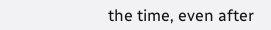the time, even after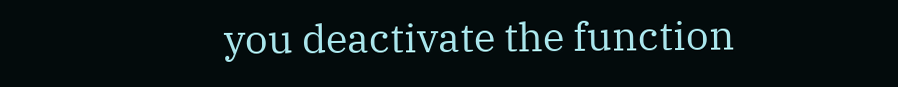you deactivate the function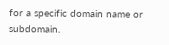for a specific domain name or subdomain.